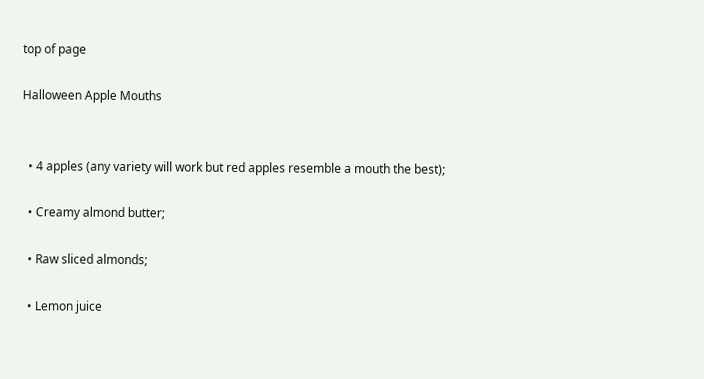top of page

Halloween Apple Mouths


  • 4 apples (any variety will work but red apples resemble a mouth the best);

  • Creamy almond butter;

  • Raw sliced almonds;

  • Lemon juice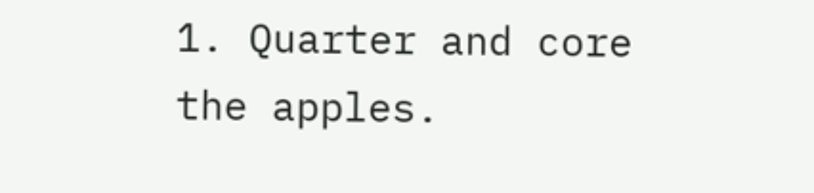1. Quarter and core the apples.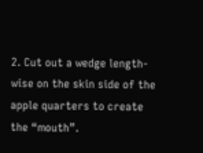2. Cut out a wedge length-wise on the skin side of the apple quarters to create the “mouth”.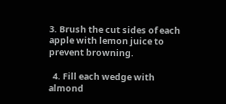3. Brush the cut sides of each apple with lemon juice to prevent browning.

  4. Fill each wedge with almond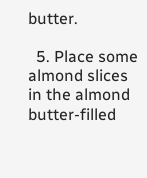butter.

  5. Place some almond slices in the almond butter-filled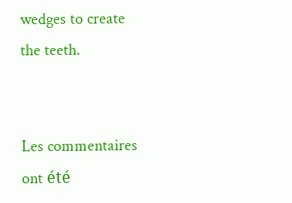wedges to create the teeth.


Les commentaires ont été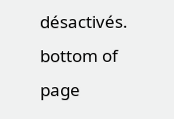désactivés.
bottom of page